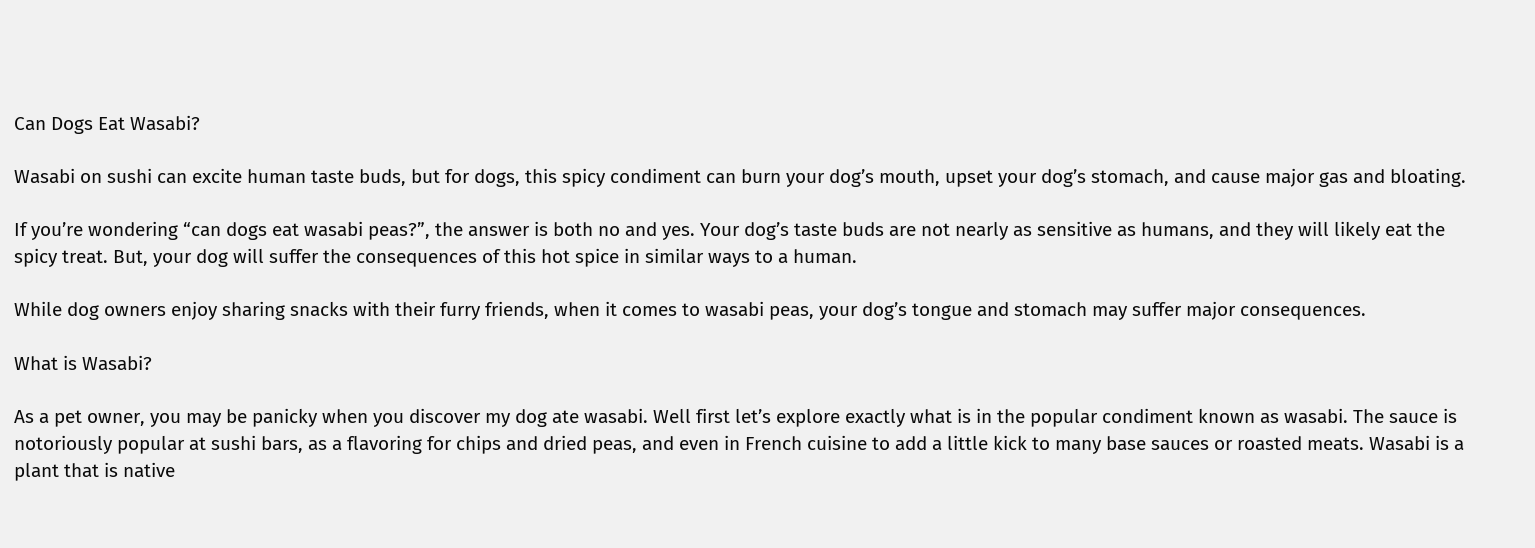Can Dogs Eat Wasabi?

Wasabi on sushi can excite human taste buds, but for dogs, this spicy condiment can burn your dog’s mouth, upset your dog’s stomach, and cause major gas and bloating.

If you’re wondering “can dogs eat wasabi peas?”, the answer is both no and yes. Your dog’s taste buds are not nearly as sensitive as humans, and they will likely eat the spicy treat. But, your dog will suffer the consequences of this hot spice in similar ways to a human.

While dog owners enjoy sharing snacks with their furry friends, when it comes to wasabi peas, your dog’s tongue and stomach may suffer major consequences.

What is Wasabi?

As a pet owner, you may be panicky when you discover my dog ate wasabi. Well first let’s explore exactly what is in the popular condiment known as wasabi. The sauce is notoriously popular at sushi bars, as a flavoring for chips and dried peas, and even in French cuisine to add a little kick to many base sauces or roasted meats. Wasabi is a plant that is native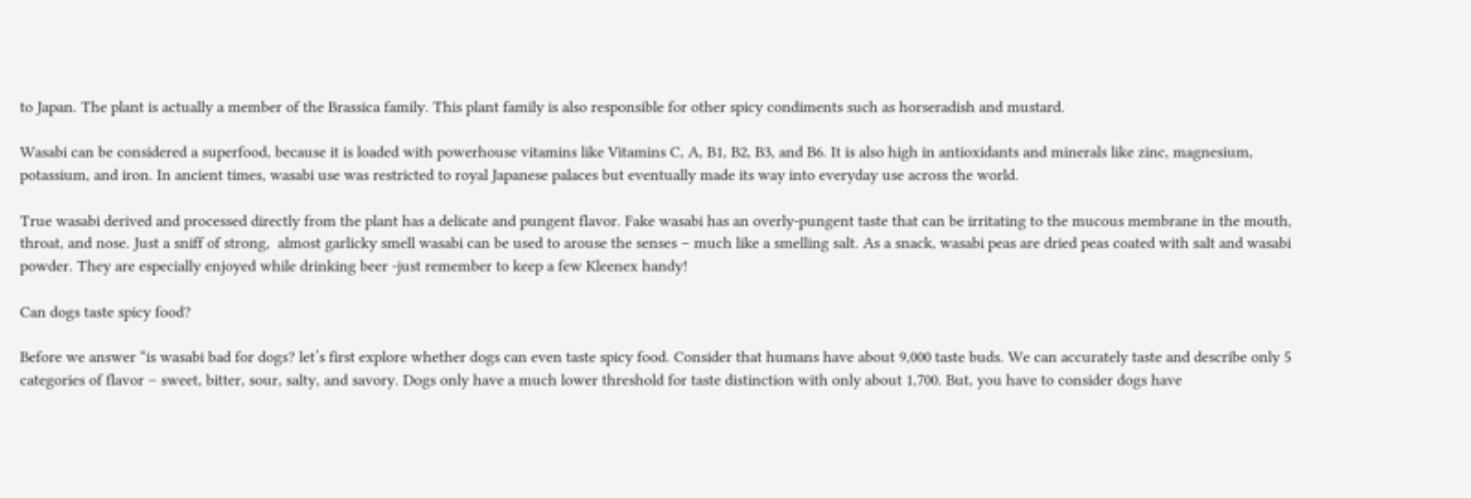to Japan. The plant is actually a member of the Brassica family. This plant family is also responsible for other spicy condiments such as horseradish and mustard.

Wasabi can be considered a superfood, because it is loaded with powerhouse vitamins like Vitamins C, A, B1, B2, B3, and B6. It is also high in antioxidants and minerals like zinc, magnesium, potassium, and iron. In ancient times, wasabi use was restricted to royal Japanese palaces but eventually made its way into everyday use across the world.

True wasabi derived and processed directly from the plant has a delicate and pungent flavor. Fake wasabi has an overly-pungent taste that can be irritating to the mucous membrane in the mouth, throat, and nose. Just a sniff of strong,  almost garlicky smell wasabi can be used to arouse the senses – much like a smelling salt. As a snack, wasabi peas are dried peas coated with salt and wasabi powder. They are especially enjoyed while drinking beer -just remember to keep a few Kleenex handy!

Can dogs taste spicy food?

Before we answer “is wasabi bad for dogs? let’s first explore whether dogs can even taste spicy food. Consider that humans have about 9,000 taste buds. We can accurately taste and describe only 5 categories of flavor – sweet, bitter, sour, salty, and savory. Dogs only have a much lower threshold for taste distinction with only about 1,700. But, you have to consider dogs have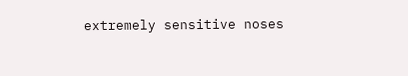extremely sensitive noses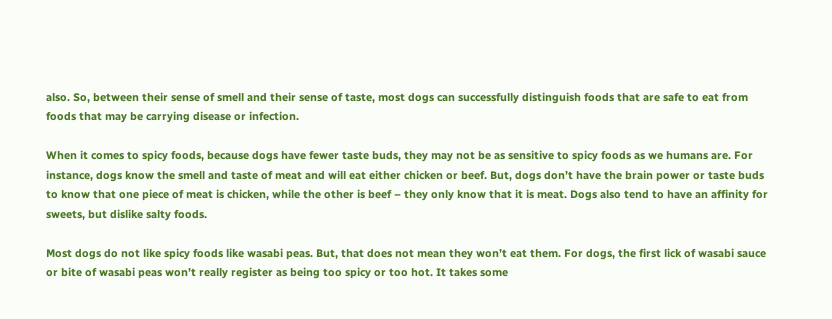also. So, between their sense of smell and their sense of taste, most dogs can successfully distinguish foods that are safe to eat from foods that may be carrying disease or infection.

When it comes to spicy foods, because dogs have fewer taste buds, they may not be as sensitive to spicy foods as we humans are. For instance, dogs know the smell and taste of meat and will eat either chicken or beef. But, dogs don’t have the brain power or taste buds to know that one piece of meat is chicken, while the other is beef – they only know that it is meat. Dogs also tend to have an affinity for sweets, but dislike salty foods.

Most dogs do not like spicy foods like wasabi peas. But, that does not mean they won’t eat them. For dogs, the first lick of wasabi sauce or bite of wasabi peas won’t really register as being too spicy or too hot. It takes some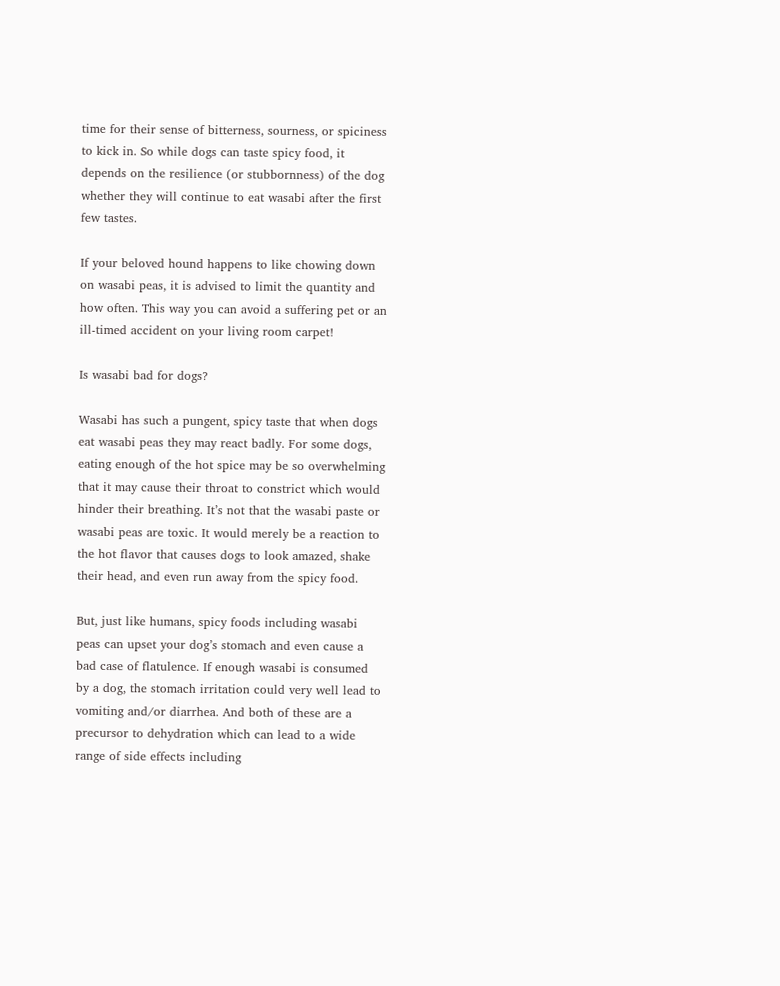time for their sense of bitterness, sourness, or spiciness to kick in. So while dogs can taste spicy food, it depends on the resilience (or stubbornness) of the dog whether they will continue to eat wasabi after the first few tastes.

If your beloved hound happens to like chowing down on wasabi peas, it is advised to limit the quantity and how often. This way you can avoid a suffering pet or an ill-timed accident on your living room carpet!

Is wasabi bad for dogs?

Wasabi has such a pungent, spicy taste that when dogs eat wasabi peas they may react badly. For some dogs, eating enough of the hot spice may be so overwhelming that it may cause their throat to constrict which would hinder their breathing. It’s not that the wasabi paste or wasabi peas are toxic. It would merely be a reaction to the hot flavor that causes dogs to look amazed, shake their head, and even run away from the spicy food.

But, just like humans, spicy foods including wasabi peas can upset your dog’s stomach and even cause a bad case of flatulence. If enough wasabi is consumed by a dog, the stomach irritation could very well lead to vomiting and/or diarrhea. And both of these are a precursor to dehydration which can lead to a wide range of side effects including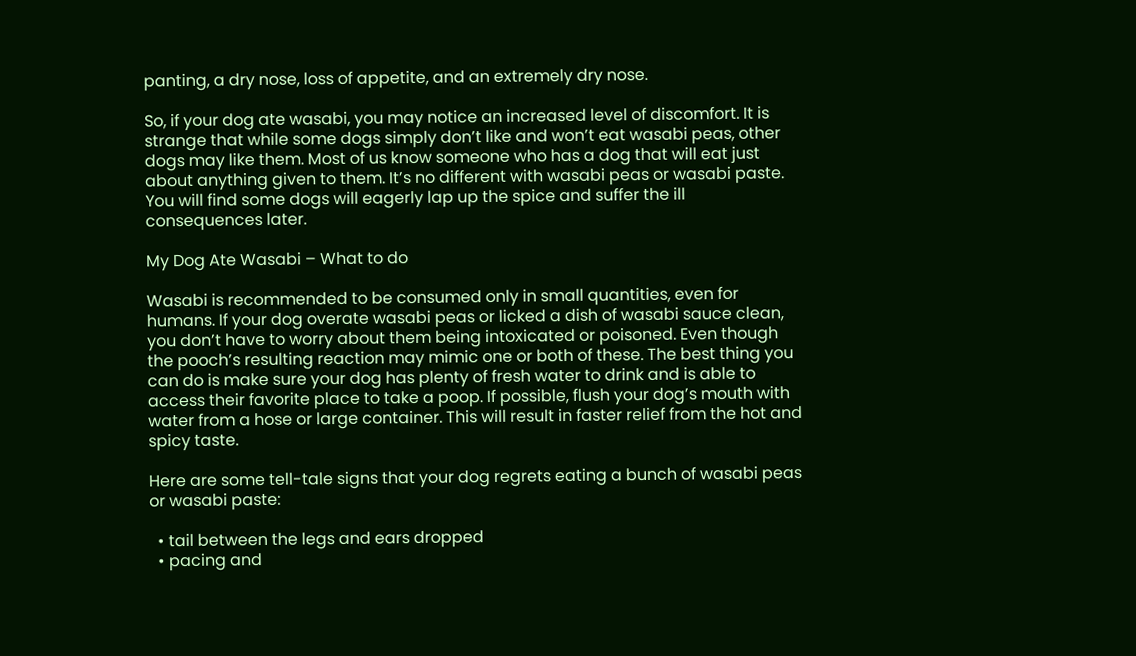panting, a dry nose, loss of appetite, and an extremely dry nose.

So, if your dog ate wasabi, you may notice an increased level of discomfort. It is strange that while some dogs simply don’t like and won’t eat wasabi peas, other dogs may like them. Most of us know someone who has a dog that will eat just about anything given to them. It’s no different with wasabi peas or wasabi paste. You will find some dogs will eagerly lap up the spice and suffer the ill consequences later.

My Dog Ate Wasabi – What to do

Wasabi is recommended to be consumed only in small quantities, even for humans. If your dog overate wasabi peas or licked a dish of wasabi sauce clean, you don’t have to worry about them being intoxicated or poisoned. Even though the pooch’s resulting reaction may mimic one or both of these. The best thing you can do is make sure your dog has plenty of fresh water to drink and is able to access their favorite place to take a poop. If possible, flush your dog’s mouth with water from a hose or large container. This will result in faster relief from the hot and spicy taste.

Here are some tell-tale signs that your dog regrets eating a bunch of wasabi peas or wasabi paste:

  • tail between the legs and ears dropped
  • pacing and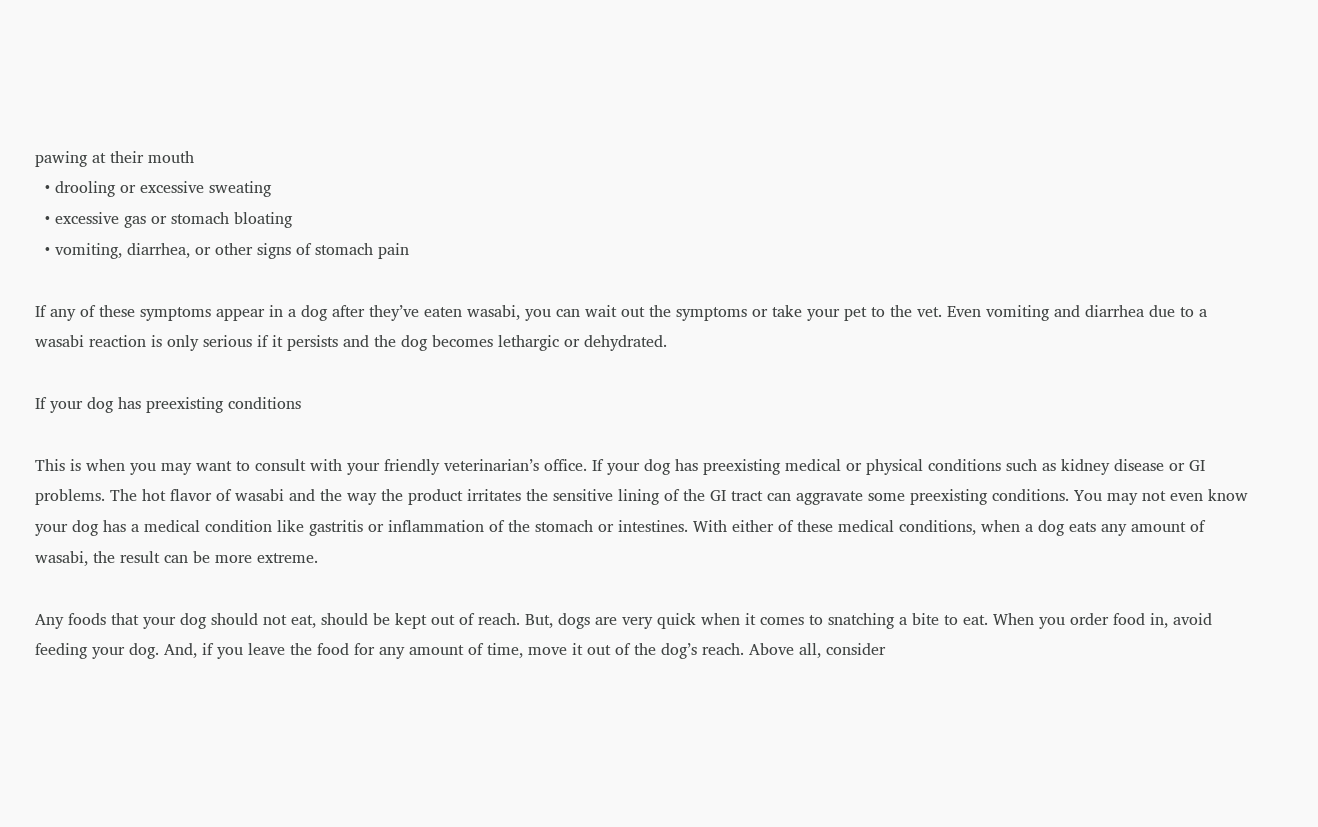pawing at their mouth
  • drooling or excessive sweating
  • excessive gas or stomach bloating
  • vomiting, diarrhea, or other signs of stomach pain

If any of these symptoms appear in a dog after they’ve eaten wasabi, you can wait out the symptoms or take your pet to the vet. Even vomiting and diarrhea due to a wasabi reaction is only serious if it persists and the dog becomes lethargic or dehydrated.

If your dog has preexisting conditions

This is when you may want to consult with your friendly veterinarian’s office. If your dog has preexisting medical or physical conditions such as kidney disease or GI problems. The hot flavor of wasabi and the way the product irritates the sensitive lining of the GI tract can aggravate some preexisting conditions. You may not even know your dog has a medical condition like gastritis or inflammation of the stomach or intestines. With either of these medical conditions, when a dog eats any amount of wasabi, the result can be more extreme.

Any foods that your dog should not eat, should be kept out of reach. But, dogs are very quick when it comes to snatching a bite to eat. When you order food in, avoid feeding your dog. And, if you leave the food for any amount of time, move it out of the dog’s reach. Above all, consider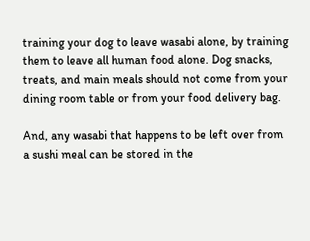training your dog to leave wasabi alone, by training them to leave all human food alone. Dog snacks, treats, and main meals should not come from your dining room table or from your food delivery bag.

And, any wasabi that happens to be left over from a sushi meal can be stored in the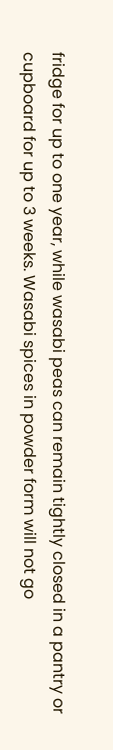fridge for up to one year, while wasabi peas can remain tightly closed in a pantry or cupboard for up to 3 weeks. Wasabi spices in powder form will not go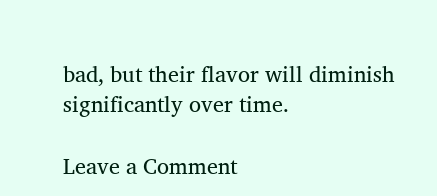bad, but their flavor will diminish significantly over time.

Leave a Comment